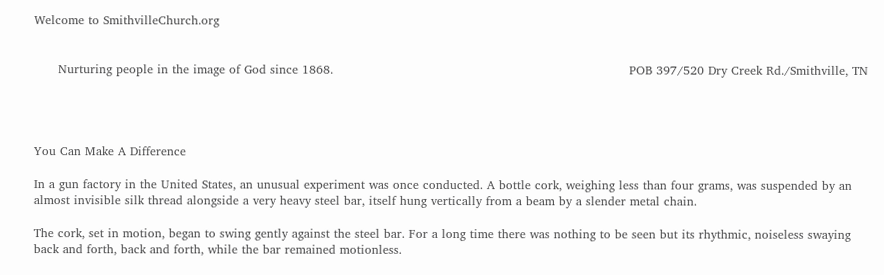Welcome to SmithvilleChurch.org


      Nurturing people in the image of God since 1868.                                                                          POB 397/520 Dry Creek Rd./Smithville, TN




You Can Make A Difference

In a gun factory in the United States, an unusual experiment was once conducted. A bottle cork, weighing less than four grams, was suspended by an almost invisible silk thread alongside a very heavy steel bar, itself hung vertically from a beam by a slender metal chain.

The cork, set in motion, began to swing gently against the steel bar. For a long time there was nothing to be seen but its rhythmic, noiseless swaying back and forth, back and forth, while the bar remained motionless.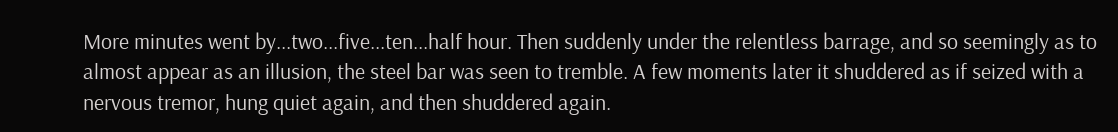More minutes went by...two...five...ten...half hour. Then suddenly under the relentless barrage, and so seemingly as to almost appear as an illusion, the steel bar was seen to tremble. A few moments later it shuddered as if seized with a nervous tremor, hung quiet again, and then shuddered again.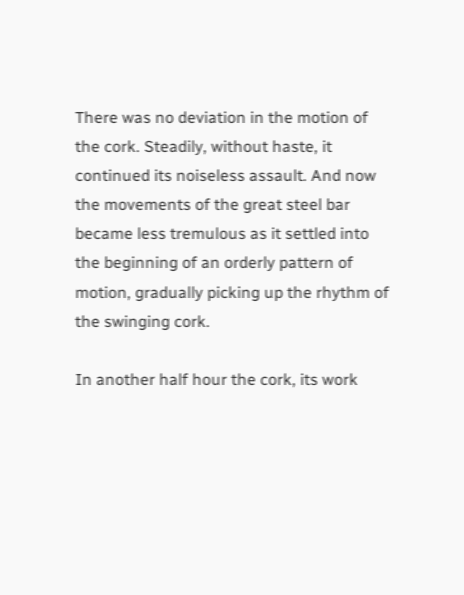There was no deviation in the motion of the cork. Steadily, without haste, it continued its noiseless assault. And now the movements of the great steel bar became less tremulous as it settled into the beginning of an orderly pattern of motion, gradually picking up the rhythm of the swinging cork.

In another half hour the cork, its work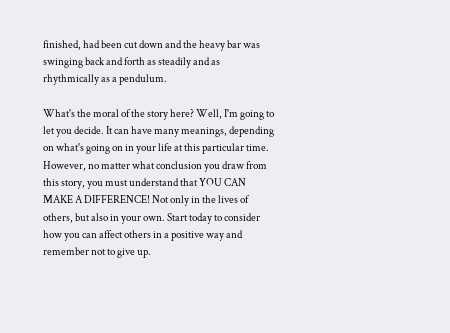finished, had been cut down and the heavy bar was swinging back and forth as steadily and as rhythmically as a pendulum.

What's the moral of the story here? Well, I'm going to let you decide. It can have many meanings, depending on what's going on in your life at this particular time. However, no matter what conclusion you draw from this story, you must understand that YOU CAN MAKE A DIFFERENCE! Not only in the lives of others, but also in your own. Start today to consider how you can affect others in a positive way and remember not to give up.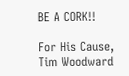BE A CORK!!

For His Cause,
Tim Woodward